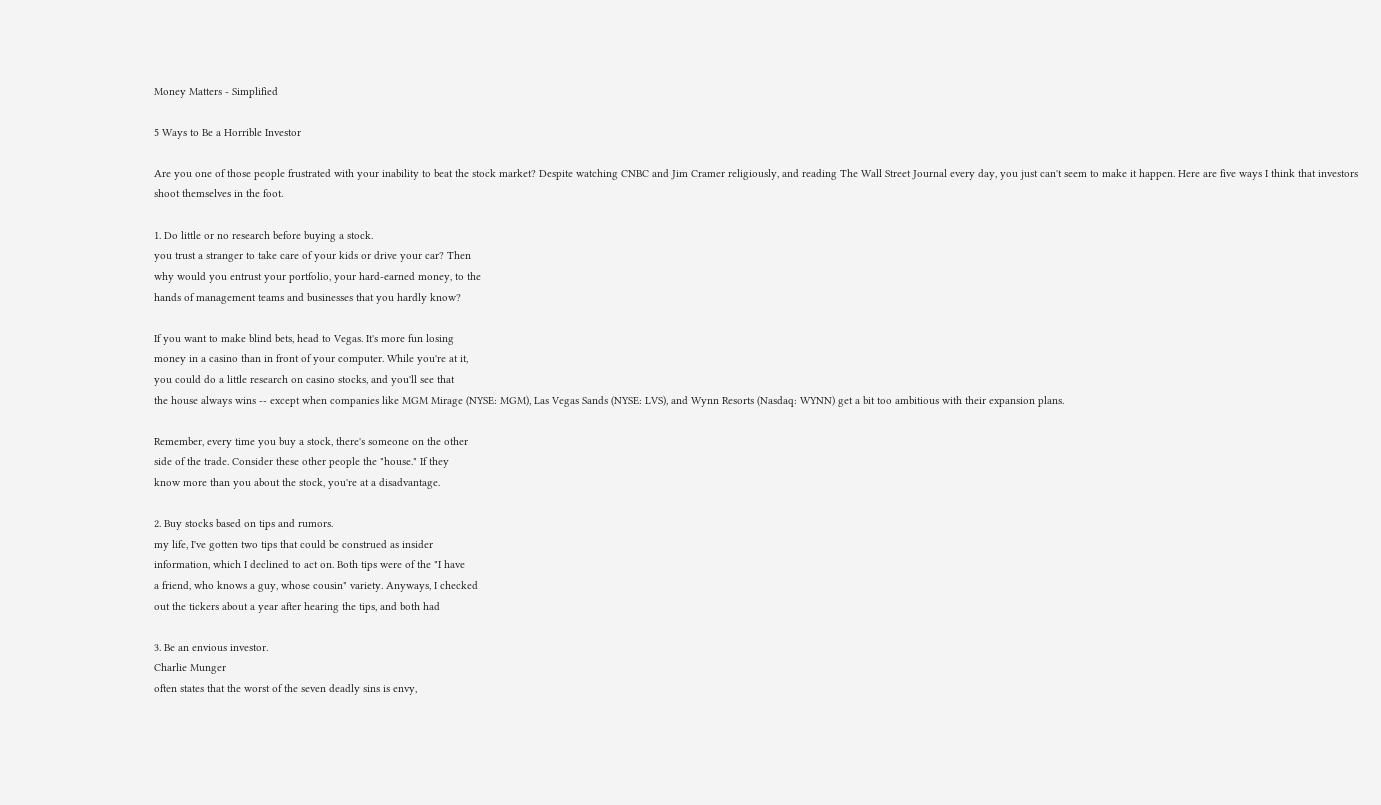Money Matters - Simplified

5 Ways to Be a Horrible Investor

Are you one of those people frustrated with your inability to beat the stock market? Despite watching CNBC and Jim Cramer religiously, and reading The Wall Street Journal every day, you just can't seem to make it happen. Here are five ways I think that investors shoot themselves in the foot.

1. Do little or no research before buying a stock.
you trust a stranger to take care of your kids or drive your car? Then
why would you entrust your portfolio, your hard-earned money, to the
hands of management teams and businesses that you hardly know?

If you want to make blind bets, head to Vegas. It's more fun losing
money in a casino than in front of your computer. While you're at it,
you could do a little research on casino stocks, and you'll see that
the house always wins -- except when companies like MGM Mirage (NYSE: MGM), Las Vegas Sands (NYSE: LVS), and Wynn Resorts (Nasdaq: WYNN) get a bit too ambitious with their expansion plans.

Remember, every time you buy a stock, there's someone on the other
side of the trade. Consider these other people the "house." If they
know more than you about the stock, you're at a disadvantage.

2. Buy stocks based on tips and rumors.
my life, I've gotten two tips that could be construed as insider
information, which I declined to act on. Both tips were of the "I have
a friend, who knows a guy, whose cousin" variety. Anyways, I checked
out the tickers about a year after hearing the tips, and both had

3. Be an envious investor.
Charlie Munger
often states that the worst of the seven deadly sins is envy,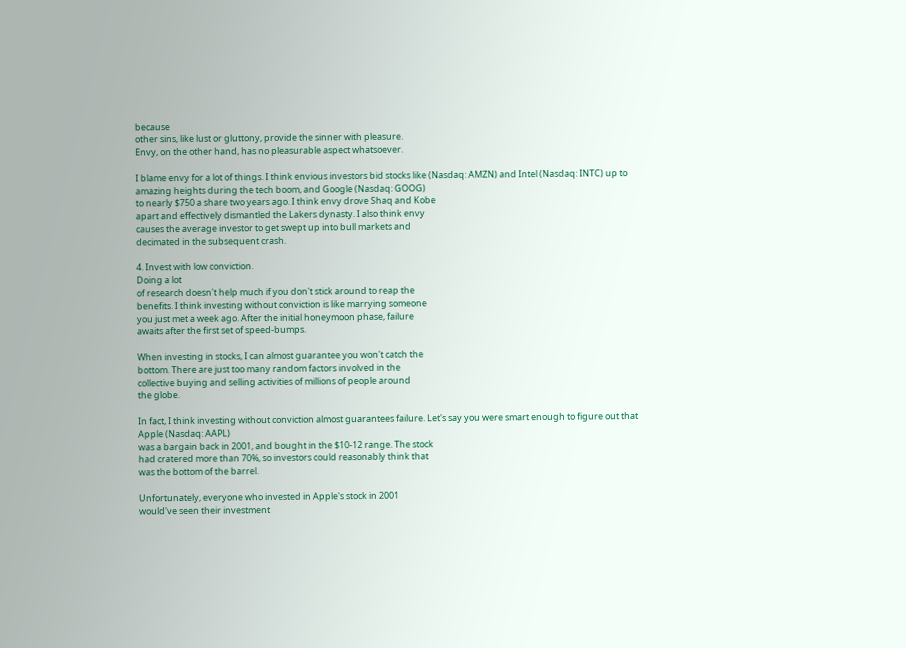because
other sins, like lust or gluttony, provide the sinner with pleasure.
Envy, on the other hand, has no pleasurable aspect whatsoever.

I blame envy for a lot of things. I think envious investors bid stocks like (Nasdaq: AMZN) and Intel (Nasdaq: INTC) up to amazing heights during the tech boom, and Google (Nasdaq: GOOG)
to nearly $750 a share two years ago. I think envy drove Shaq and Kobe
apart and effectively dismantled the Lakers dynasty. I also think envy
causes the average investor to get swept up into bull markets and
decimated in the subsequent crash.

4. Invest with low conviction.
Doing a lot
of research doesn't help much if you don't stick around to reap the
benefits. I think investing without conviction is like marrying someone
you just met a week ago. After the initial honeymoon phase, failure
awaits after the first set of speed-bumps.

When investing in stocks, I can almost guarantee you won't catch the
bottom. There are just too many random factors involved in the
collective buying and selling activities of millions of people around
the globe.

In fact, I think investing without conviction almost guarantees failure. Let's say you were smart enough to figure out that Apple (Nasdaq: AAPL)
was a bargain back in 2001, and bought in the $10-12 range. The stock
had cratered more than 70%, so investors could reasonably think that
was the bottom of the barrel.

Unfortunately, everyone who invested in Apple's stock in 2001
would've seen their investment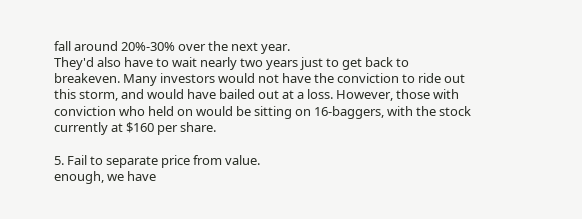fall around 20%-30% over the next year.
They'd also have to wait nearly two years just to get back to
breakeven. Many investors would not have the conviction to ride out
this storm, and would have bailed out at a loss. However, those with
conviction who held on would be sitting on 16-baggers, with the stock
currently at $160 per share.

5. Fail to separate price from value.
enough, we have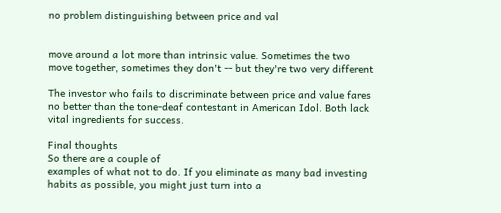no problem distinguishing between price and val


move around a lot more than intrinsic value. Sometimes the two
move together, sometimes they don't -- but they're two very different

The investor who fails to discriminate between price and value fares
no better than the tone-deaf contestant in American Idol. Both lack
vital ingredients for success.

Final thoughts
So there are a couple of
examples of what not to do. If you eliminate as many bad investing
habits as possible, you might just turn into a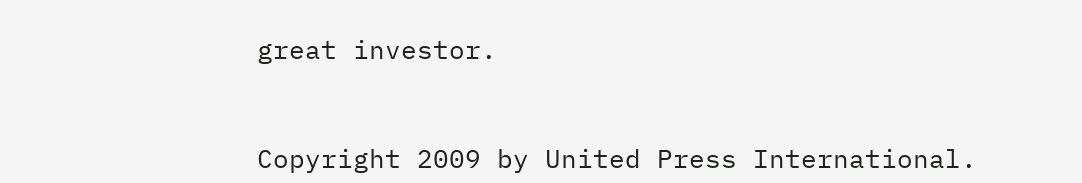great investor.


Copyright 2009 by United Press International.